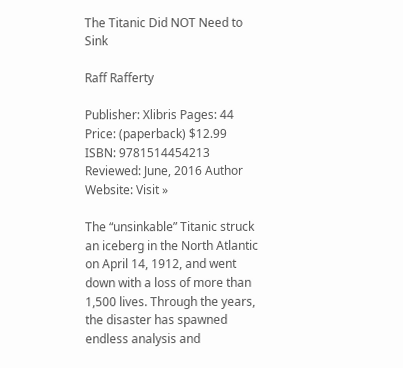The Titanic Did NOT Need to Sink

Raff Rafferty

Publisher: Xlibris Pages: 44 Price: (paperback) $12.99 ISBN: 9781514454213 Reviewed: June, 2016 Author Website: Visit »

The “unsinkable” Titanic struck an iceberg in the North Atlantic on April 14, 1912, and went down with a loss of more than 1,500 lives. Through the years, the disaster has spawned endless analysis and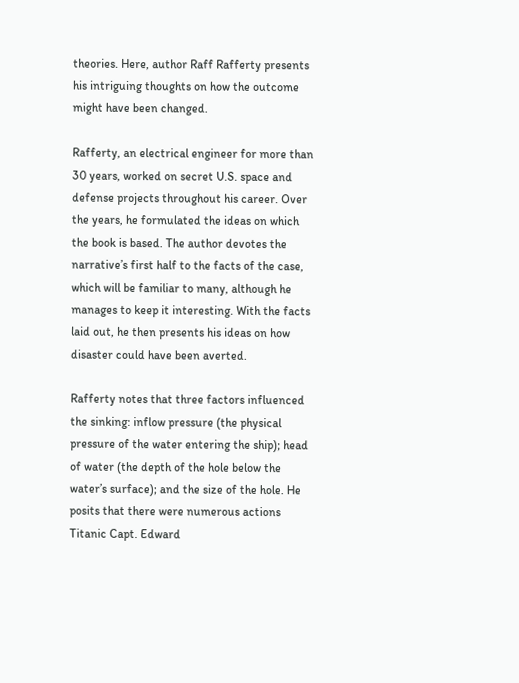theories. Here, author Raff Rafferty presents his intriguing thoughts on how the outcome might have been changed.

Rafferty, an electrical engineer for more than 30 years, worked on secret U.S. space and defense projects throughout his career. Over the years, he formulated the ideas on which the book is based. The author devotes the narrative’s first half to the facts of the case, which will be familiar to many, although he manages to keep it interesting. With the facts laid out, he then presents his ideas on how disaster could have been averted.

Rafferty notes that three factors influenced the sinking: inflow pressure (the physical pressure of the water entering the ship); head of water (the depth of the hole below the water’s surface); and the size of the hole. He posits that there were numerous actions Titanic Capt. Edward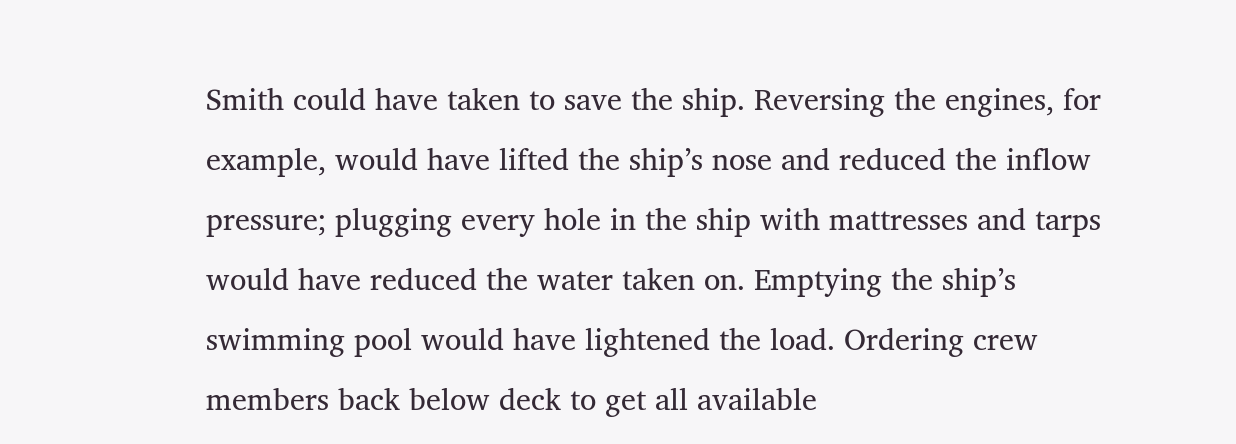Smith could have taken to save the ship. Reversing the engines, for example, would have lifted the ship’s nose and reduced the inflow pressure; plugging every hole in the ship with mattresses and tarps would have reduced the water taken on. Emptying the ship’s swimming pool would have lightened the load. Ordering crew members back below deck to get all available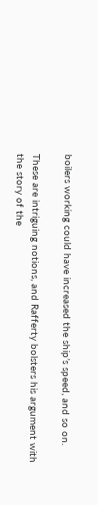boilers working could have increased the ship’s speed, and so on.

These are intriguing notions, and Rafferty bolsters his argument with the story of the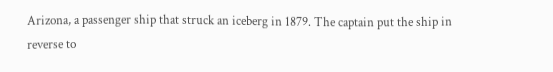Arizona, a passenger ship that struck an iceberg in 1879. The captain put the ship in reverse to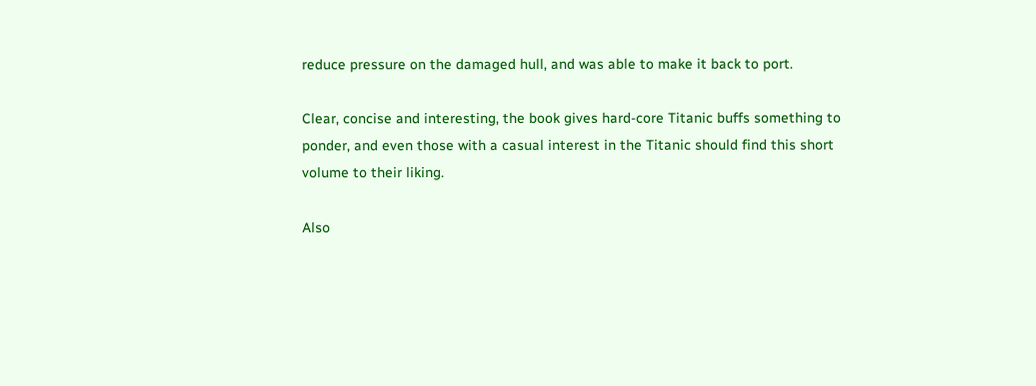reduce pressure on the damaged hull, and was able to make it back to port.

Clear, concise and interesting, the book gives hard-core Titanic buffs something to ponder, and even those with a casual interest in the Titanic should find this short volume to their liking.

Also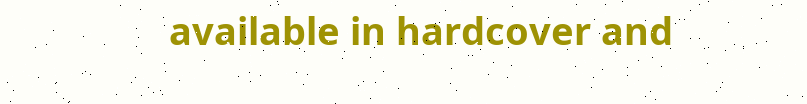available in hardcover and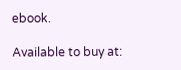ebook.

Available to buy at: